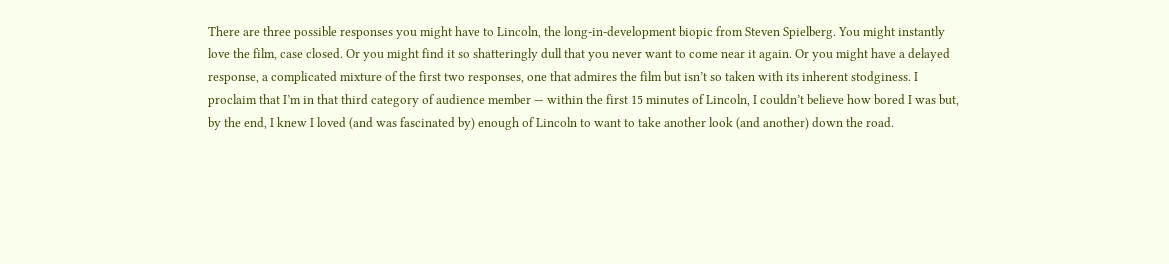There are three possible responses you might have to Lincoln, the long-in-development biopic from Steven Spielberg. You might instantly love the film, case closed. Or you might find it so shatteringly dull that you never want to come near it again. Or you might have a delayed response, a complicated mixture of the first two responses, one that admires the film but isn’t so taken with its inherent stodginess. I proclaim that I’m in that third category of audience member — within the first 15 minutes of Lincoln, I couldn’t believe how bored I was but, by the end, I knew I loved (and was fascinated by) enough of Lincoln to want to take another look (and another) down the road.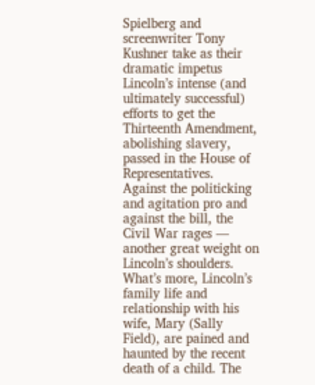Spielberg and screenwriter Tony Kushner take as their dramatic impetus Lincoln’s intense (and ultimately successful) efforts to get the Thirteenth Amendment, abolishing slavery, passed in the House of Representatives. Against the politicking and agitation pro and against the bill, the Civil War rages — another great weight on Lincoln’s shoulders. What’s more, Lincoln’s family life and relationship with his wife, Mary (Sally Field), are pained and haunted by the recent death of a child. The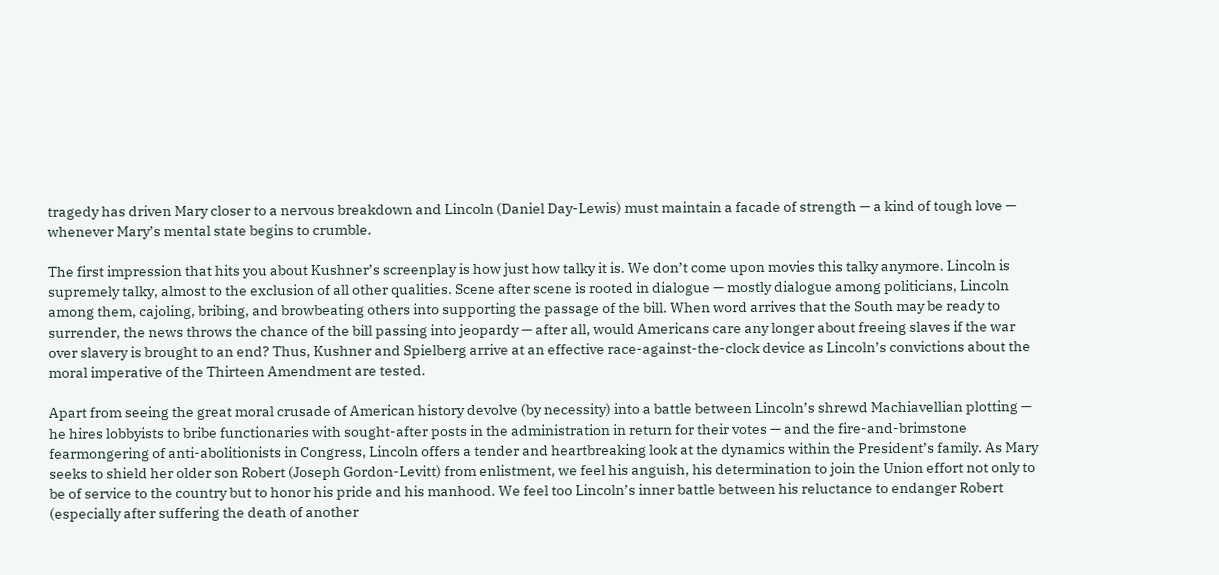tragedy has driven Mary closer to a nervous breakdown and Lincoln (Daniel Day-Lewis) must maintain a facade of strength — a kind of tough love — whenever Mary’s mental state begins to crumble.

The first impression that hits you about Kushner’s screenplay is how just how talky it is. We don’t come upon movies this talky anymore. Lincoln is supremely talky, almost to the exclusion of all other qualities. Scene after scene is rooted in dialogue — mostly dialogue among politicians, Lincoln among them, cajoling, bribing, and browbeating others into supporting the passage of the bill. When word arrives that the South may be ready to surrender, the news throws the chance of the bill passing into jeopardy — after all, would Americans care any longer about freeing slaves if the war over slavery is brought to an end? Thus, Kushner and Spielberg arrive at an effective race-against-the-clock device as Lincoln’s convictions about the moral imperative of the Thirteen Amendment are tested.

Apart from seeing the great moral crusade of American history devolve (by necessity) into a battle between Lincoln’s shrewd Machiavellian plotting — he hires lobbyists to bribe functionaries with sought-after posts in the administration in return for their votes — and the fire-and-brimstone fearmongering of anti-abolitionists in Congress, Lincoln offers a tender and heartbreaking look at the dynamics within the President’s family. As Mary seeks to shield her older son Robert (Joseph Gordon-Levitt) from enlistment, we feel his anguish, his determination to join the Union effort not only to be of service to the country but to honor his pride and his manhood. We feel too Lincoln’s inner battle between his reluctance to endanger Robert (especially after suffering the death of another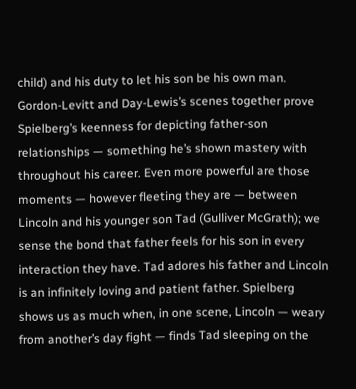child) and his duty to let his son be his own man. Gordon-Levitt and Day-Lewis’s scenes together prove Spielberg’s keenness for depicting father-son relationships — something he’s shown mastery with throughout his career. Even more powerful are those moments — however fleeting they are — between Lincoln and his younger son Tad (Gulliver McGrath); we sense the bond that father feels for his son in every interaction they have. Tad adores his father and Lincoln is an infinitely loving and patient father. Spielberg shows us as much when, in one scene, Lincoln — weary from another’s day fight — finds Tad sleeping on the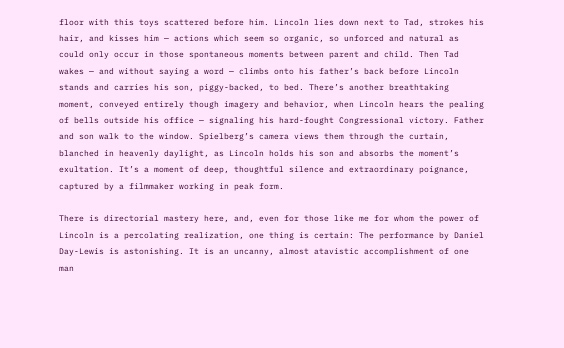floor with this toys scattered before him. Lincoln lies down next to Tad, strokes his hair, and kisses him — actions which seem so organic, so unforced and natural as could only occur in those spontaneous moments between parent and child. Then Tad wakes — and without saying a word — climbs onto his father’s back before Lincoln stands and carries his son, piggy-backed, to bed. There’s another breathtaking moment, conveyed entirely though imagery and behavior, when Lincoln hears the pealing of bells outside his office — signaling his hard-fought Congressional victory. Father and son walk to the window. Spielberg’s camera views them through the curtain, blanched in heavenly daylight, as Lincoln holds his son and absorbs the moment’s exultation. It’s a moment of deep, thoughtful silence and extraordinary poignance, captured by a filmmaker working in peak form.

There is directorial mastery here, and, even for those like me for whom the power of Lincoln is a percolating realization, one thing is certain: The performance by Daniel Day-Lewis is astonishing. It is an uncanny, almost atavistic accomplishment of one man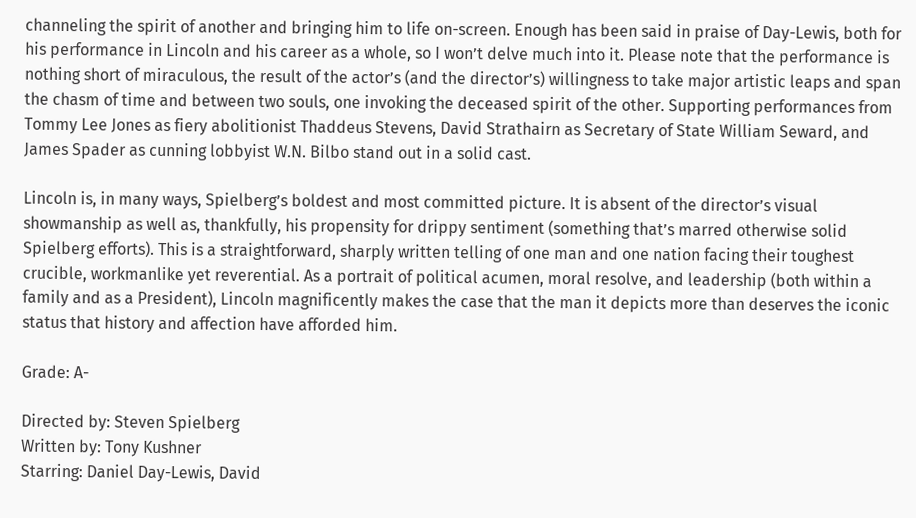channeling the spirit of another and bringing him to life on-screen. Enough has been said in praise of Day-Lewis, both for his performance in Lincoln and his career as a whole, so I won’t delve much into it. Please note that the performance is nothing short of miraculous, the result of the actor’s (and the director’s) willingness to take major artistic leaps and span the chasm of time and between two souls, one invoking the deceased spirit of the other. Supporting performances from Tommy Lee Jones as fiery abolitionist Thaddeus Stevens, David Strathairn as Secretary of State William Seward, and James Spader as cunning lobbyist W.N. Bilbo stand out in a solid cast.

Lincoln is, in many ways, Spielberg’s boldest and most committed picture. It is absent of the director’s visual showmanship as well as, thankfully, his propensity for drippy sentiment (something that’s marred otherwise solid Spielberg efforts). This is a straightforward, sharply written telling of one man and one nation facing their toughest crucible, workmanlike yet reverential. As a portrait of political acumen, moral resolve, and leadership (both within a family and as a President), Lincoln magnificently makes the case that the man it depicts more than deserves the iconic status that history and affection have afforded him.

Grade: A-

Directed by: Steven Spielberg
Written by: Tony Kushner
Starring: Daniel Day-Lewis, David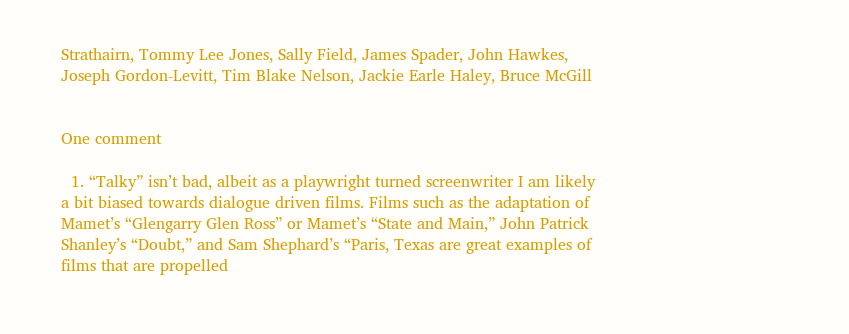Strathairn, Tommy Lee Jones, Sally Field, James Spader, John Hawkes, Joseph Gordon-Levitt, Tim Blake Nelson, Jackie Earle Haley, Bruce McGill


One comment

  1. “Talky” isn’t bad, albeit as a playwright turned screenwriter I am likely a bit biased towards dialogue driven films. Films such as the adaptation of Mamet’s “Glengarry Glen Ross” or Mamet’s “State and Main,” John Patrick Shanley’s “Doubt,” and Sam Shephard’s “Paris, Texas are great examples of films that are propelled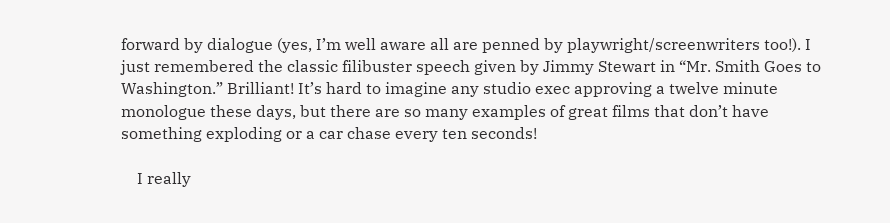forward by dialogue (yes, I’m well aware all are penned by playwright/screenwriters too!). I just remembered the classic filibuster speech given by Jimmy Stewart in “Mr. Smith Goes to Washington.” Brilliant! It’s hard to imagine any studio exec approving a twelve minute monologue these days, but there are so many examples of great films that don’t have something exploding or a car chase every ten seconds!

    I really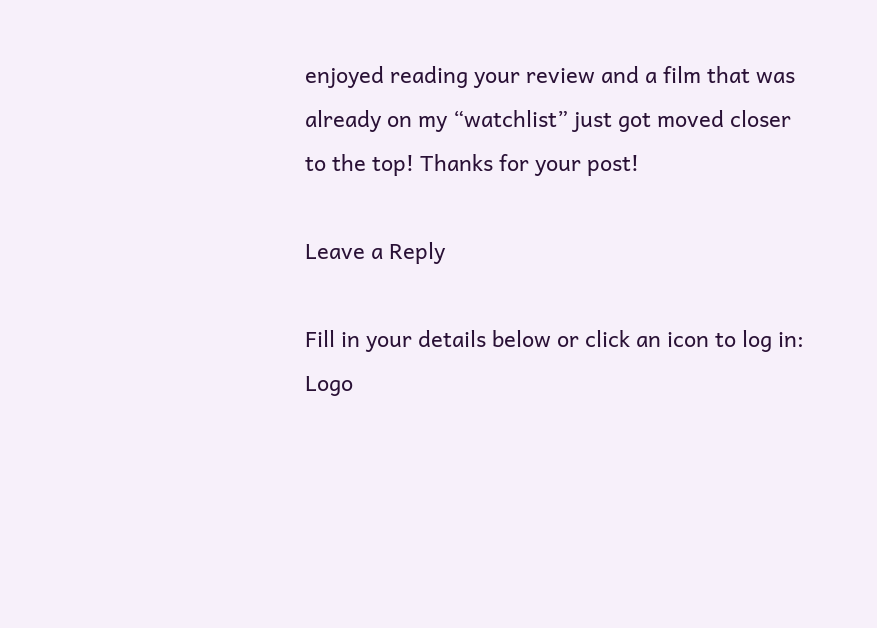enjoyed reading your review and a film that was already on my “watchlist” just got moved closer to the top! Thanks for your post!

Leave a Reply

Fill in your details below or click an icon to log in: Logo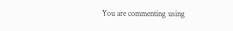You are commenting using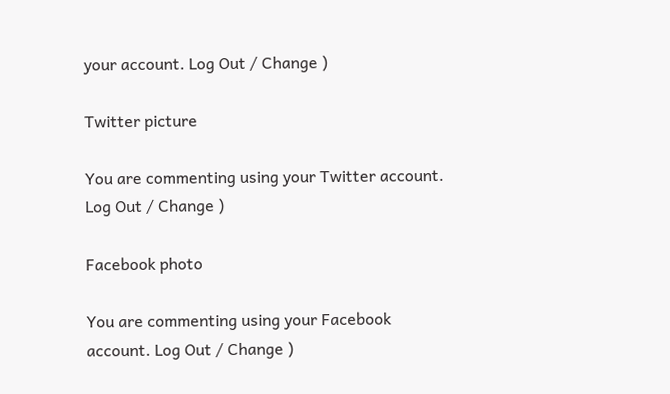your account. Log Out / Change )

Twitter picture

You are commenting using your Twitter account. Log Out / Change )

Facebook photo

You are commenting using your Facebook account. Log Out / Change )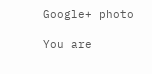Google+ photo

You are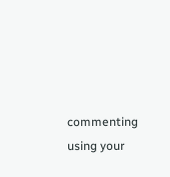commenting using your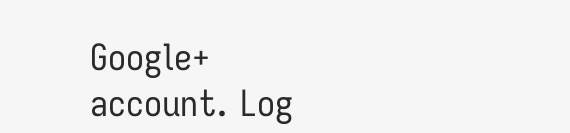Google+ account. Log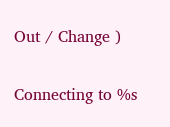Out / Change )

Connecting to %s